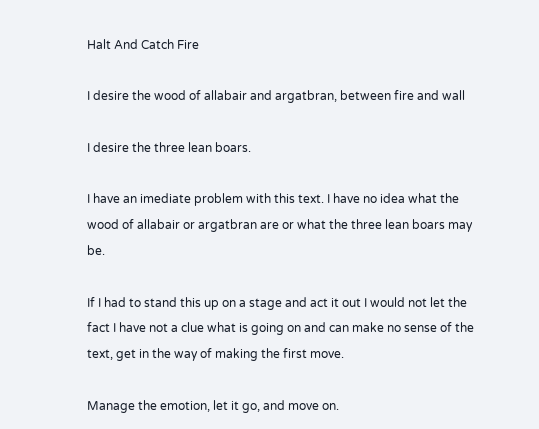Halt And Catch Fire

I desire the wood of allabair and argatbran, between fire and wall

I desire the three lean boars.

I have an imediate problem with this text. I have no idea what the wood of allabair or argatbran are or what the three lean boars may be.

If I had to stand this up on a stage and act it out I would not let the fact I have not a clue what is going on and can make no sense of the text, get in the way of making the first move.

Manage the emotion, let it go, and move on.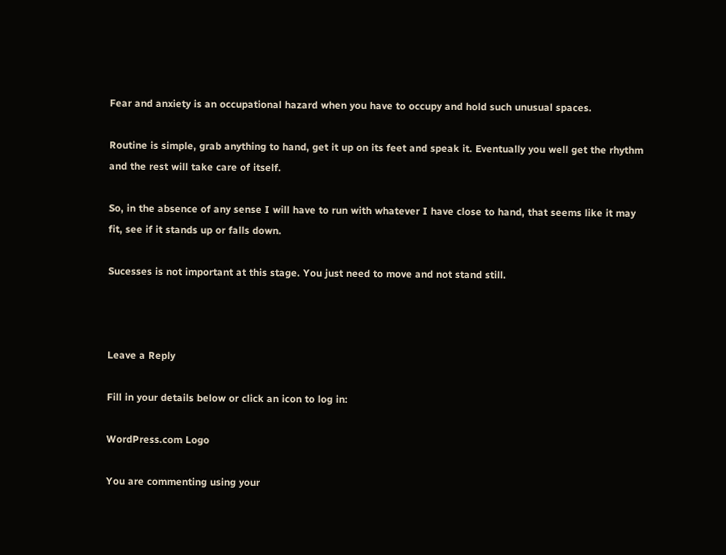Fear and anxiety is an occupational hazard when you have to occupy and hold such unusual spaces.

Routine is simple, grab anything to hand, get it up on its feet and speak it. Eventually you well get the rhythm and the rest will take care of itself.

So, in the absence of any sense I will have to run with whatever I have close to hand, that seems like it may fit, see if it stands up or falls down.

Sucesses is not important at this stage. You just need to move and not stand still.



Leave a Reply

Fill in your details below or click an icon to log in:

WordPress.com Logo

You are commenting using your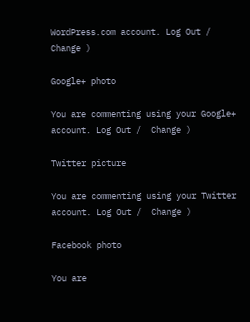WordPress.com account. Log Out /  Change )

Google+ photo

You are commenting using your Google+ account. Log Out /  Change )

Twitter picture

You are commenting using your Twitter account. Log Out /  Change )

Facebook photo

You are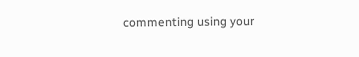commenting using your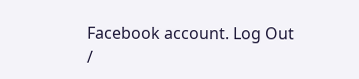Facebook account. Log Out /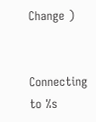Change )


Connecting to %s